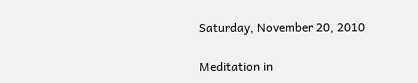Saturday, November 20, 2010

Meditation in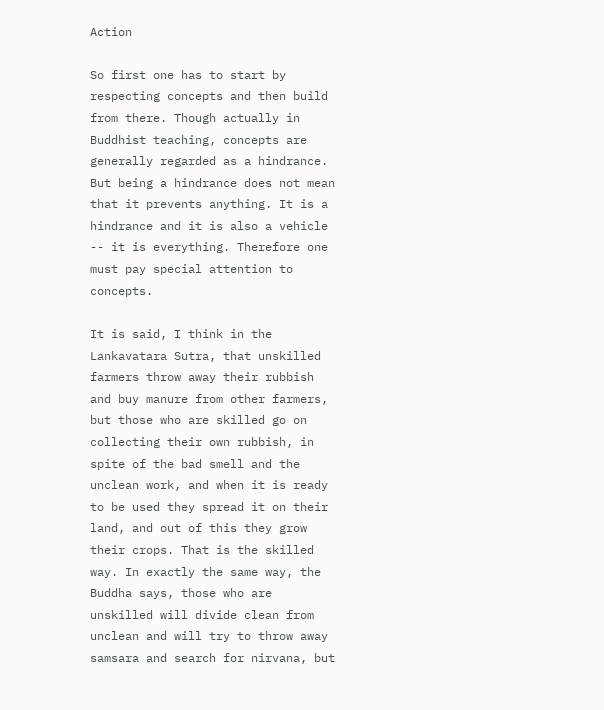Action

So first one has to start by respecting concepts and then build from there. Though actually in Buddhist teaching, concepts are generally regarded as a hindrance. But being a hindrance does not mean that it prevents anything. It is a hindrance and it is also a vehicle -- it is everything. Therefore one must pay special attention to concepts.

It is said, I think in the Lankavatara Sutra, that unskilled farmers throw away their rubbish and buy manure from other farmers, but those who are skilled go on collecting their own rubbish, in spite of the bad smell and the unclean work, and when it is ready to be used they spread it on their land, and out of this they grow their crops. That is the skilled way. In exactly the same way, the Buddha says, those who are unskilled will divide clean from unclean and will try to throw away samsara and search for nirvana, but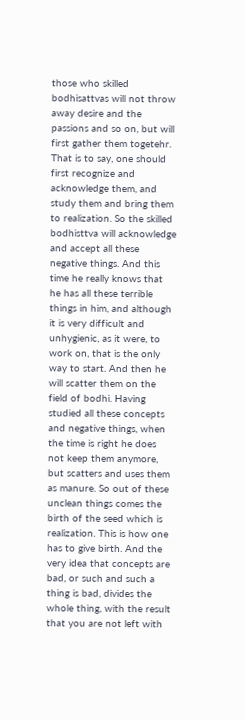those who skilled bodhisattvas will not throw away desire and the passions and so on, but will first gather them togetehr. That is to say, one should first recognize and acknowledge them, and study them and bring them to realization. So the skilled bodhisttva will acknowledge and accept all these negative things. And this time he really knows that he has all these terrible things in him, and although it is very difficult and unhygienic, as it were, to work on, that is the only way to start. And then he will scatter them on the field of bodhi. Having studied all these concepts and negative things, when the time is right he does not keep them anymore, but scatters and uses them as manure. So out of these unclean things comes the birth of the seed which is realization. This is how one has to give birth. And the very idea that concepts are bad, or such and such a thing is bad, divides the whole thing, with the result that you are not left with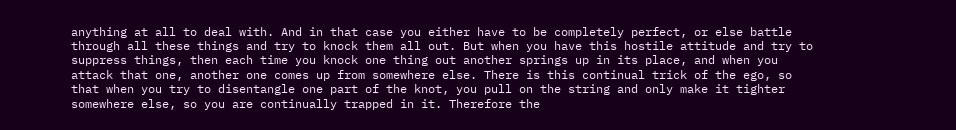anything at all to deal with. And in that case you either have to be completely perfect, or else battle through all these things and try to knock them all out. But when you have this hostile attitude and try to suppress things, then each time you knock one thing out another springs up in its place, and when you attack that one, another one comes up from somewhere else. There is this continual trick of the ego, so that when you try to disentangle one part of the knot, you pull on the string and only make it tighter somewhere else, so you are continually trapped in it. Therefore the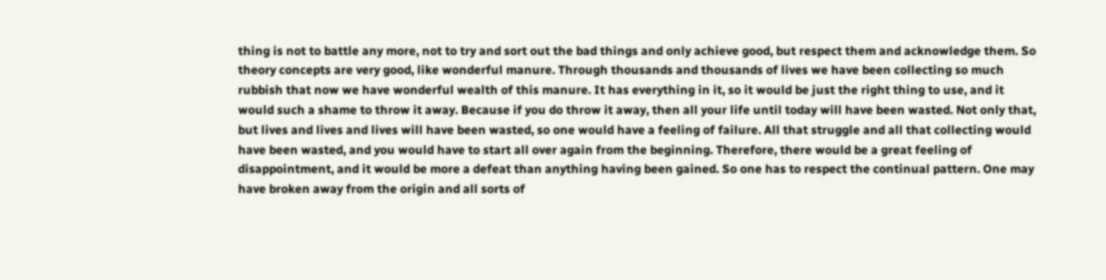thing is not to battle any more, not to try and sort out the bad things and only achieve good, but respect them and acknowledge them. So theory concepts are very good, like wonderful manure. Through thousands and thousands of lives we have been collecting so much rubbish that now we have wonderful wealth of this manure. It has everything in it, so it would be just the right thing to use, and it would such a shame to throw it away. Because if you do throw it away, then all your life until today will have been wasted. Not only that, but lives and lives and lives will have been wasted, so one would have a feeling of failure. All that struggle and all that collecting would have been wasted, and you would have to start all over again from the beginning. Therefore, there would be a great feeling of disappointment, and it would be more a defeat than anything having been gained. So one has to respect the continual pattern. One may have broken away from the origin and all sorts of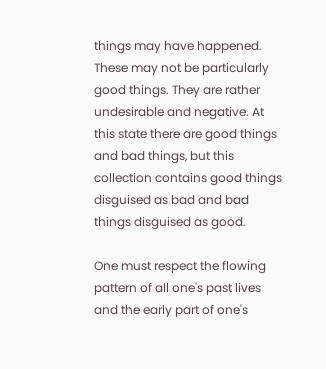things may have happened. These may not be particularly good things. They are rather undesirable and negative. At this state there are good things and bad things, but this collection contains good things disguised as bad and bad things disguised as good.

One must respect the flowing pattern of all one's past lives and the early part of one's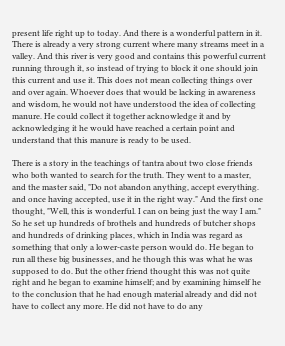present life right up to today. And there is a wonderful pattern in it. There is already a very strong current where many streams meet in a valley. And this river is very good and contains this powerful current running through it, so instead of trying to block it one should join this current and use it. This does not mean collecting things over and over again. Whoever does that would be lacking in awareness and wisdom, he would not have understood the idea of collecting manure. He could collect it together acknowledge it and by acknowledging it he would have reached a certain point and understand that this manure is ready to be used.

There is a story in the teachings of tantra about two close friends who both wanted to search for the truth. They went to a master, and the master said, "Do not abandon anything, accept everything. and once having accepted, use it in the right way." And the first one thought, "Well, this is wonderful. I can on being just the way I am." So he set up hundreds of brothels and hundreds of butcher shops and hundreds of drinking places, which in India was regard as something that only a lower-caste person would do. He began to run all these big businesses, and he though this was what he was supposed to do. But the other friend thought this was not quite right and he began to examine himself; and by examining himself he to the conclusion that he had enough material already and did not have to collect any more. He did not have to do any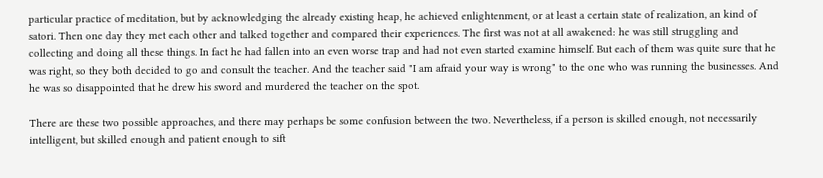particular practice of meditation, but by acknowledging the already existing heap, he achieved enlightenment, or at least a certain state of realization, an kind of satori. Then one day they met each other and talked together and compared their experiences. The first was not at all awakened: he was still struggling and collecting and doing all these things. In fact he had fallen into an even worse trap and had not even started examine himself. But each of them was quite sure that he was right, so they both decided to go and consult the teacher. And the teacher said "I am afraid your way is wrong" to the one who was running the businesses. And he was so disappointed that he drew his sword and murdered the teacher on the spot.

There are these two possible approaches, and there may perhaps be some confusion between the two. Nevertheless, if a person is skilled enough, not necessarily intelligent, but skilled enough and patient enough to sift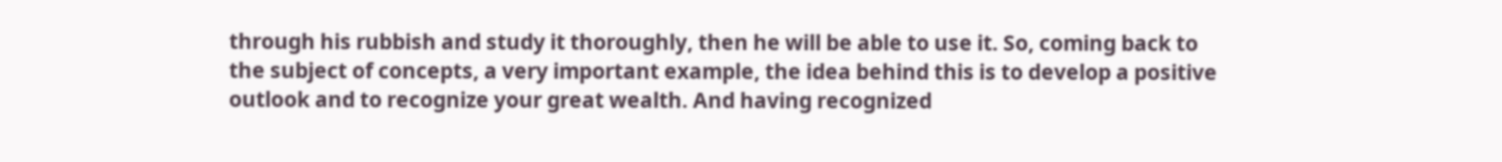through his rubbish and study it thoroughly, then he will be able to use it. So, coming back to the subject of concepts, a very important example, the idea behind this is to develop a positive outlook and to recognize your great wealth. And having recognized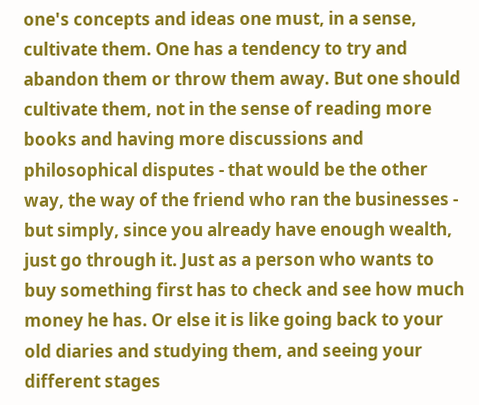one's concepts and ideas one must, in a sense, cultivate them. One has a tendency to try and abandon them or throw them away. But one should cultivate them, not in the sense of reading more books and having more discussions and philosophical disputes - that would be the other way, the way of the friend who ran the businesses - but simply, since you already have enough wealth, just go through it. Just as a person who wants to buy something first has to check and see how much money he has. Or else it is like going back to your old diaries and studying them, and seeing your different stages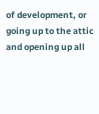of development, or going up to the attic and opening up all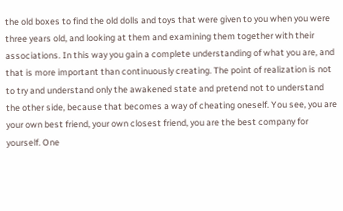the old boxes to find the old dolls and toys that were given to you when you were three years old, and looking at them and examining them together with their associations. In this way you gain a complete understanding of what you are, and that is more important than continuously creating. The point of realization is not to try and understand only the awakened state and pretend not to understand the other side, because that becomes a way of cheating oneself. You see, you are your own best friend, your own closest friend, you are the best company for yourself. One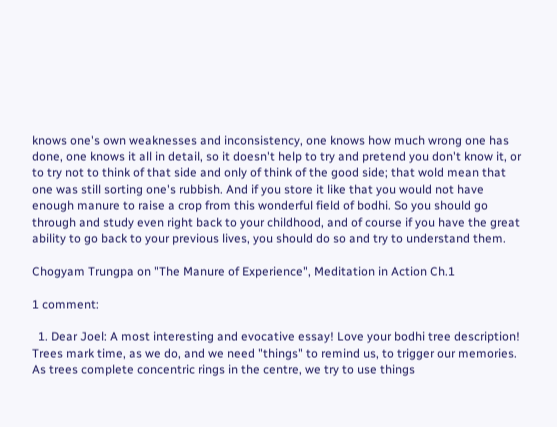knows one's own weaknesses and inconsistency, one knows how much wrong one has done, one knows it all in detail, so it doesn't help to try and pretend you don't know it, or to try not to think of that side and only of think of the good side; that wold mean that one was still sorting one's rubbish. And if you store it like that you would not have enough manure to raise a crop from this wonderful field of bodhi. So you should go through and study even right back to your childhood, and of course if you have the great ability to go back to your previous lives, you should do so and try to understand them.

Chogyam Trungpa on "The Manure of Experience", Meditation in Action Ch.1

1 comment:

  1. Dear Joel: A most interesting and evocative essay! Love your bodhi tree description! Trees mark time, as we do, and we need "things" to remind us, to trigger our memories. As trees complete concentric rings in the centre, we try to use things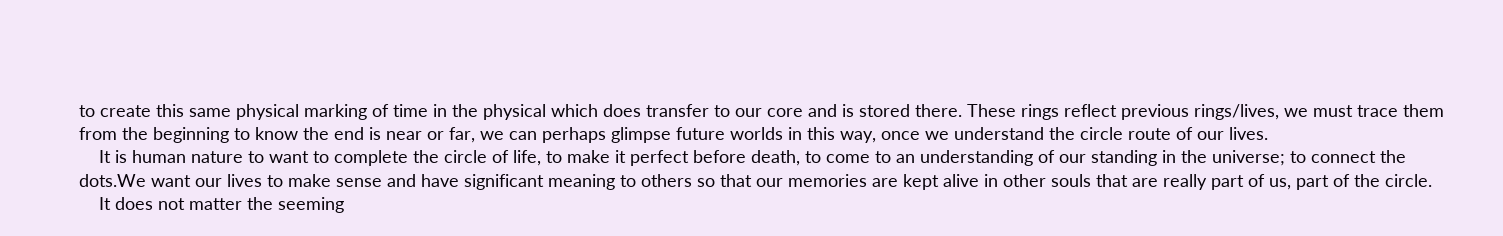to create this same physical marking of time in the physical which does transfer to our core and is stored there. These rings reflect previous rings/lives, we must trace them from the beginning to know the end is near or far, we can perhaps glimpse future worlds in this way, once we understand the circle route of our lives.
    It is human nature to want to complete the circle of life, to make it perfect before death, to come to an understanding of our standing in the universe; to connect the dots.We want our lives to make sense and have significant meaning to others so that our memories are kept alive in other souls that are really part of us, part of the circle.
    It does not matter the seeming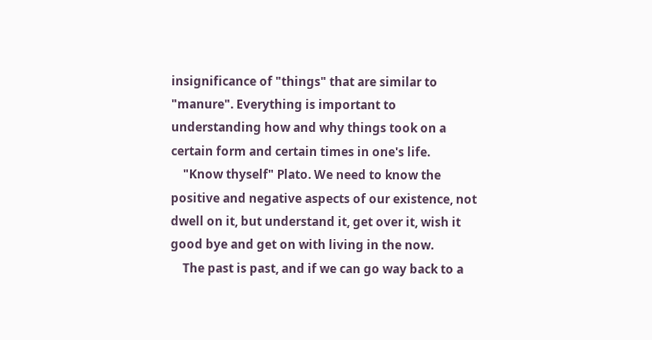insignificance of "things" that are similar to "manure". Everything is important to understanding how and why things took on a certain form and certain times in one's life.
    "Know thyself" Plato. We need to know the positive and negative aspects of our existence, not dwell on it, but understand it, get over it, wish it good bye and get on with living in the now.
    The past is past, and if we can go way back to a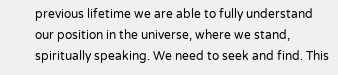previous lifetime we are able to fully understand our position in the universe, where we stand, spiritually speaking. We need to seek and find. This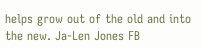helps grow out of the old and into the new. Ja-Len Jones FB